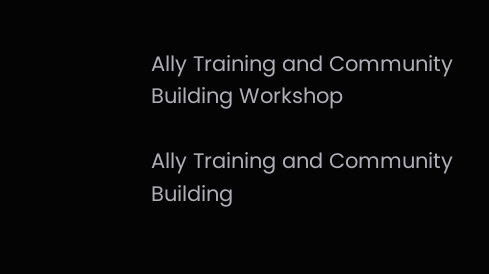Ally Training and Community Building Workshop

Ally Training and Community Building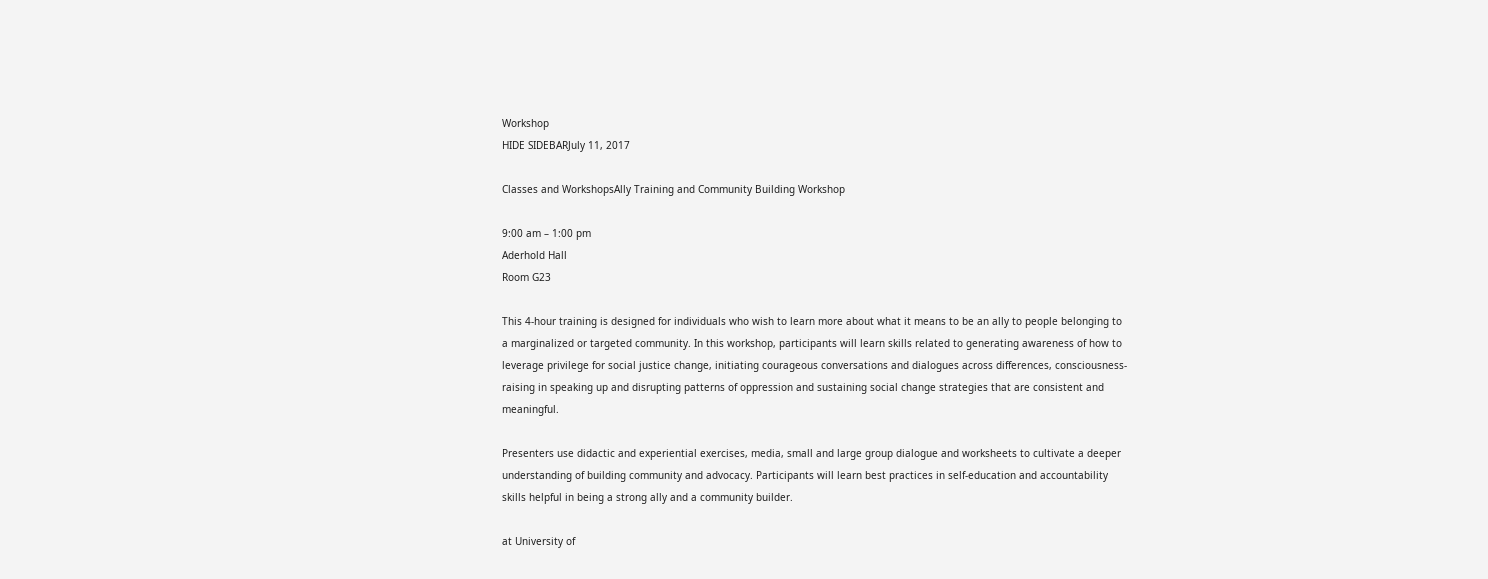Workshop
HIDE SIDEBARJuly 11, 2017

Classes and WorkshopsAlly Training and Community Building Workshop

9:00 am – 1:00 pm
Aderhold Hall
Room G23

This 4-hour training is designed for individuals who wish to learn more about what it means to be an ally to people belonging to a marginalized or targeted community. In this workshop, participants will learn skills related to generating awareness of how to leverage privilege for social justice change, initiating courageous conversations and dialogues across differences, consciousness-raising in speaking up and disrupting patterns of oppression and sustaining social change strategies that are consistent and meaningful.

Presenters use didactic and experiential exercises, media, small and large group dialogue and worksheets to cultivate a deeper understanding of building community and advocacy. Participants will learn best practices in self-education and accountability skills helpful in being a strong ally and a community builder.

at University of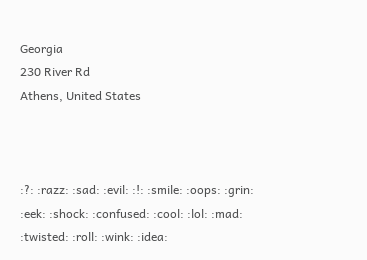Georgia
230 River Rd
Athens, United States



:?: :razz: :sad: :evil: :!: :smile: :oops: :grin: :eek: :shock: :confused: :cool: :lol: :mad: :twisted: :roll: :wink: :idea: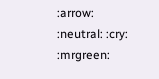:arrow: :neutral: :cry: :mrgreen: